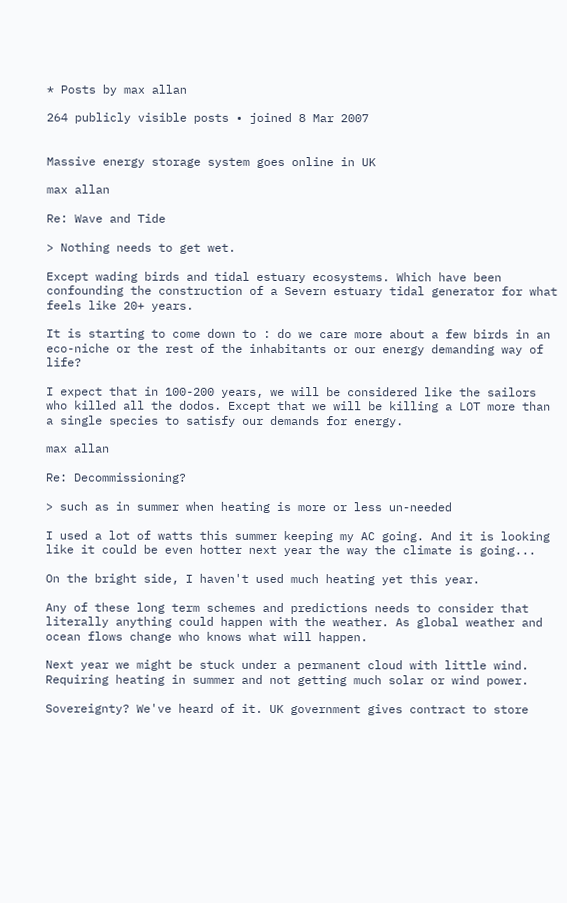* Posts by max allan

264 publicly visible posts • joined 8 Mar 2007


Massive energy storage system goes online in UK

max allan

Re: Wave and Tide

> Nothing needs to get wet.

Except wading birds and tidal estuary ecosystems. Which have been confounding the construction of a Severn estuary tidal generator for what feels like 20+ years.

It is starting to come down to : do we care more about a few birds in an eco-niche or the rest of the inhabitants or our energy demanding way of life?

I expect that in 100-200 years, we will be considered like the sailors who killed all the dodos. Except that we will be killing a LOT more than a single species to satisfy our demands for energy.

max allan

Re: Decommissioning?

> such as in summer when heating is more or less un-needed

I used a lot of watts this summer keeping my AC going. And it is looking like it could be even hotter next year the way the climate is going...

On the bright side, I haven't used much heating yet this year.

Any of these long term schemes and predictions needs to consider that literally anything could happen with the weather. As global weather and ocean flows change who knows what will happen.

Next year we might be stuck under a permanent cloud with little wind. Requiring heating in summer and not getting much solar or wind power.

Sovereignty? We've heard of it. UK government gives contract to store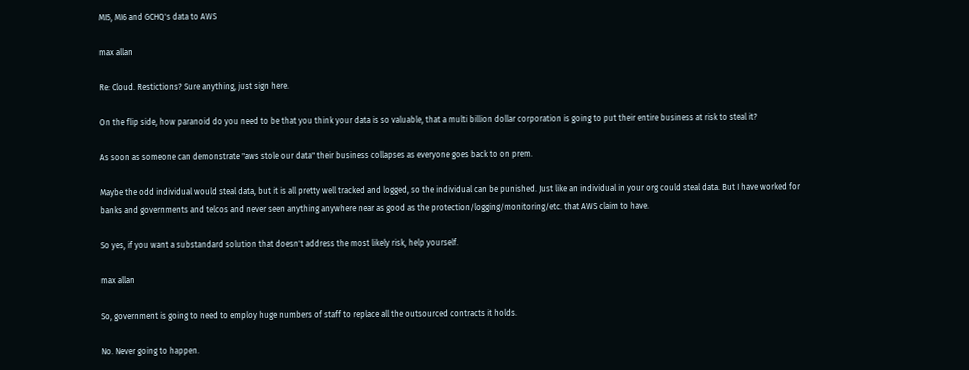MI5, MI6 and GCHQ's data to AWS

max allan

Re: Cloud. Restictions? Sure anything, just sign here.

On the flip side, how paranoid do you need to be that you think your data is so valuable, that a multi billion dollar corporation is going to put their entire business at risk to steal it?

As soon as someone can demonstrate "aws stole our data" their business collapses as everyone goes back to on prem.

Maybe the odd individual would steal data, but it is all pretty well tracked and logged, so the individual can be punished. Just like an individual in your org could steal data. But I have worked for banks and governments and telcos and never seen anything anywhere near as good as the protection/logging/monitoring/etc. that AWS claim to have.

So yes, if you want a substandard solution that doesn't address the most likely risk, help yourself.

max allan

So, government is going to need to employ huge numbers of staff to replace all the outsourced contracts it holds.

No. Never going to happen.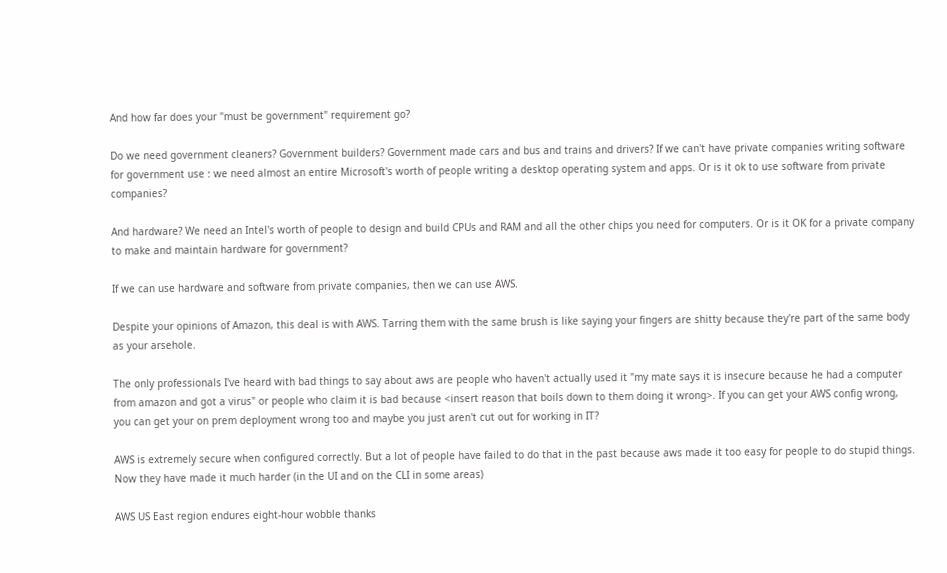And how far does your "must be government" requirement go?

Do we need government cleaners? Government builders? Government made cars and bus and trains and drivers? If we can't have private companies writing software for government use : we need almost an entire Microsoft's worth of people writing a desktop operating system and apps. Or is it ok to use software from private companies?

And hardware? We need an Intel's worth of people to design and build CPUs and RAM and all the other chips you need for computers. Or is it OK for a private company to make and maintain hardware for government?

If we can use hardware and software from private companies, then we can use AWS.

Despite your opinions of Amazon, this deal is with AWS. Tarring them with the same brush is like saying your fingers are shitty because they're part of the same body as your arsehole.

The only professionals I've heard with bad things to say about aws are people who haven't actually used it "my mate says it is insecure because he had a computer from amazon and got a virus" or people who claim it is bad because <insert reason that boils down to them doing it wrong>. If you can get your AWS config wrong, you can get your on prem deployment wrong too and maybe you just aren't cut out for working in IT?

AWS is extremely secure when configured correctly. But a lot of people have failed to do that in the past because aws made it too easy for people to do stupid things. Now they have made it much harder (in the UI and on the CLI in some areas)

AWS US East region endures eight-hour wobble thanks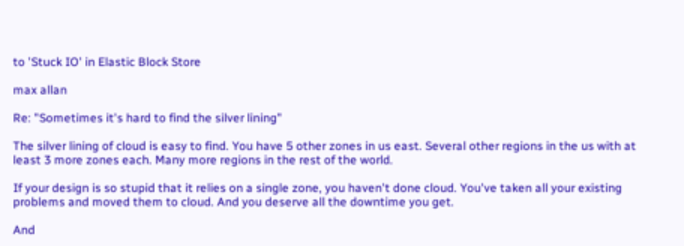to 'Stuck IO' in Elastic Block Store

max allan

Re: "Sometimes it's hard to find the silver lining"

The silver lining of cloud is easy to find. You have 5 other zones in us east. Several other regions in the us with at least 3 more zones each. Many more regions in the rest of the world.

If your design is so stupid that it relies on a single zone, you haven't done cloud. You've taken all your existing problems and moved them to cloud. And you deserve all the downtime you get.

And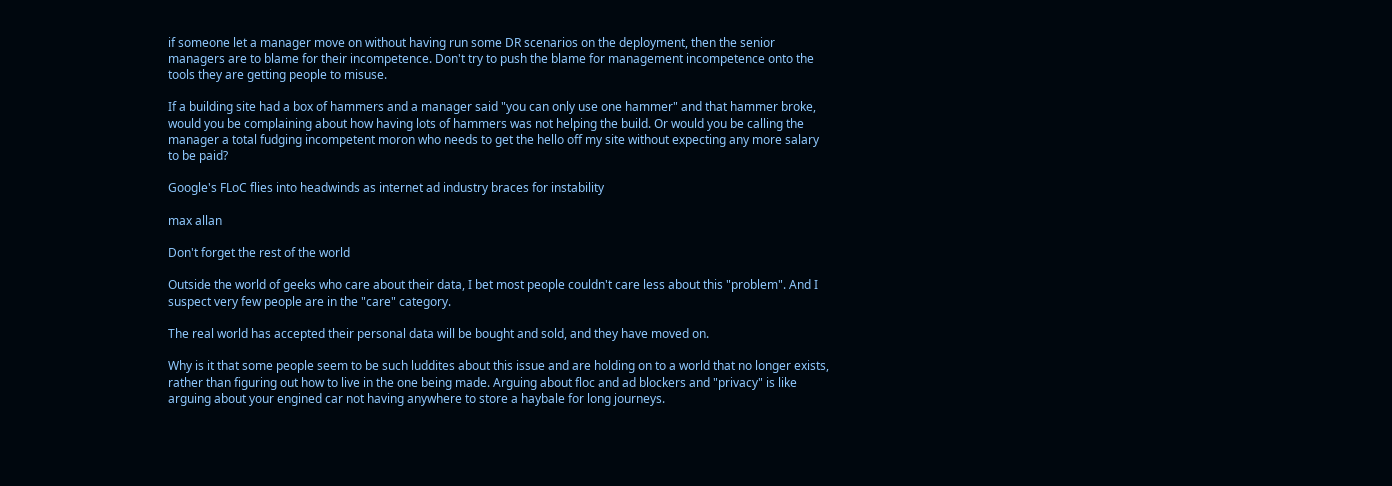if someone let a manager move on without having run some DR scenarios on the deployment, then the senior managers are to blame for their incompetence. Don't try to push the blame for management incompetence onto the tools they are getting people to misuse.

If a building site had a box of hammers and a manager said "you can only use one hammer" and that hammer broke, would you be complaining about how having lots of hammers was not helping the build. Or would you be calling the manager a total fudging incompetent moron who needs to get the hello off my site without expecting any more salary to be paid?

Google's FLoC flies into headwinds as internet ad industry braces for instability

max allan

Don't forget the rest of the world

Outside the world of geeks who care about their data, I bet most people couldn't care less about this "problem". And I suspect very few people are in the "care" category.

The real world has accepted their personal data will be bought and sold, and they have moved on.

Why is it that some people seem to be such luddites about this issue and are holding on to a world that no longer exists, rather than figuring out how to live in the one being made. Arguing about floc and ad blockers and "privacy" is like arguing about your engined car not having anywhere to store a haybale for long journeys.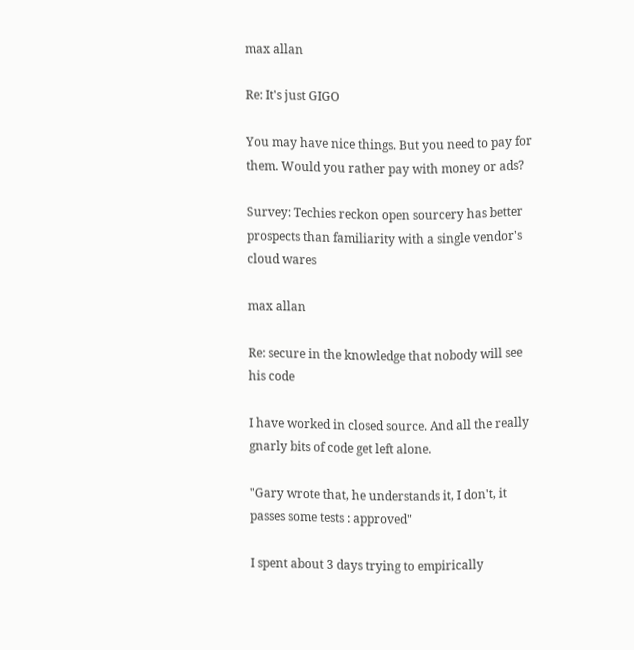max allan

Re: It's just GIGO

You may have nice things. But you need to pay for them. Would you rather pay with money or ads?

Survey: Techies reckon open sourcery has better prospects than familiarity with a single vendor's cloud wares

max allan

Re: secure in the knowledge that nobody will see his code

I have worked in closed source. And all the really gnarly bits of code get left alone.

"Gary wrote that, he understands it, I don't, it passes some tests : approved"

I spent about 3 days trying to empirically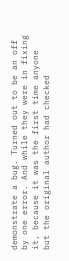demonstrate a bug. Turned out to be an off by one error. And while they were in fixing it, because it was the first time anyone but the original author had checked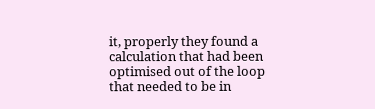it, properly they found a calculation that had been optimised out of the loop that needed to be in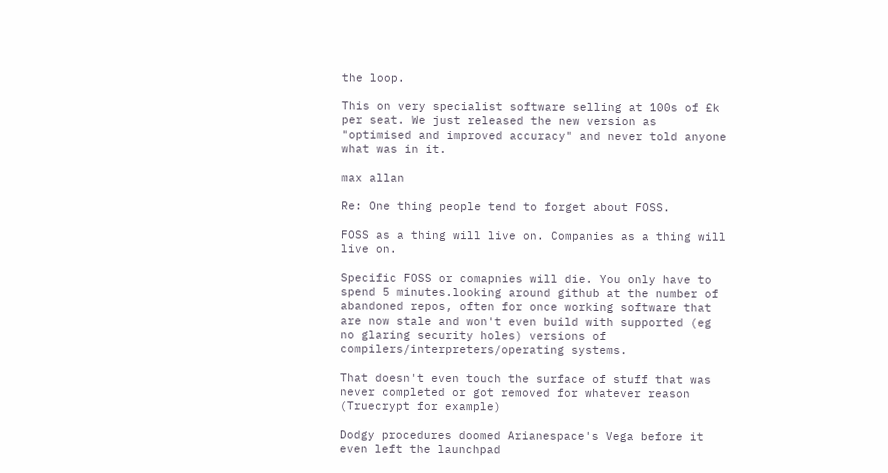the loop.

This on very specialist software selling at 100s of £k per seat. We just released the new version as "optimised and improved accuracy" and never told anyone what was in it.

max allan

Re: One thing people tend to forget about FOSS.

FOSS as a thing will live on. Companies as a thing will live on.

Specific FOSS or comapnies will die. You only have to spend 5 minutes.looking around github at the number of abandoned repos, often for once working software that are now stale and won't even build with supported (eg no glaring security holes) versions of compilers/interpreters/operating systems.

That doesn't even touch the surface of stuff that was never completed or got removed for whatever reason (Truecrypt for example)

Dodgy procedures doomed Arianespace's Vega before it even left the launchpad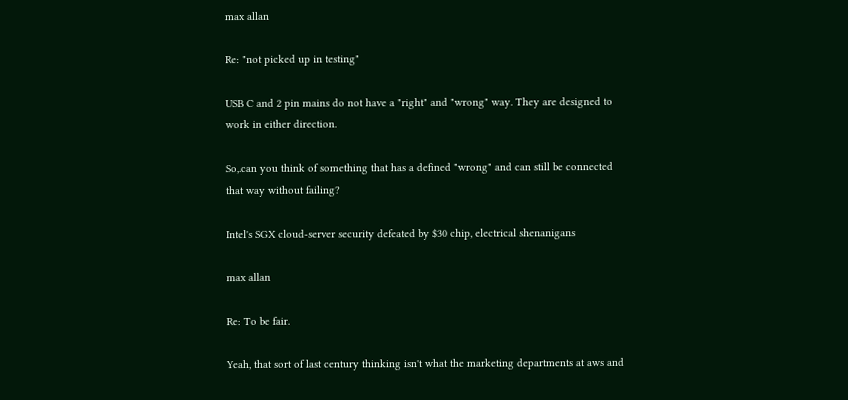max allan

Re: "not picked up in testing"

USB C and 2 pin mains do not have a "right" and "wrong" way. They are designed to work in either direction.

So,.can you think of something that has a defined "wrong" and can still be connected that way without failing?

Intel's SGX cloud-server security defeated by $30 chip, electrical shenanigans

max allan

Re: To be fair.

Yeah, that sort of last century thinking isn't what the marketing departments at aws and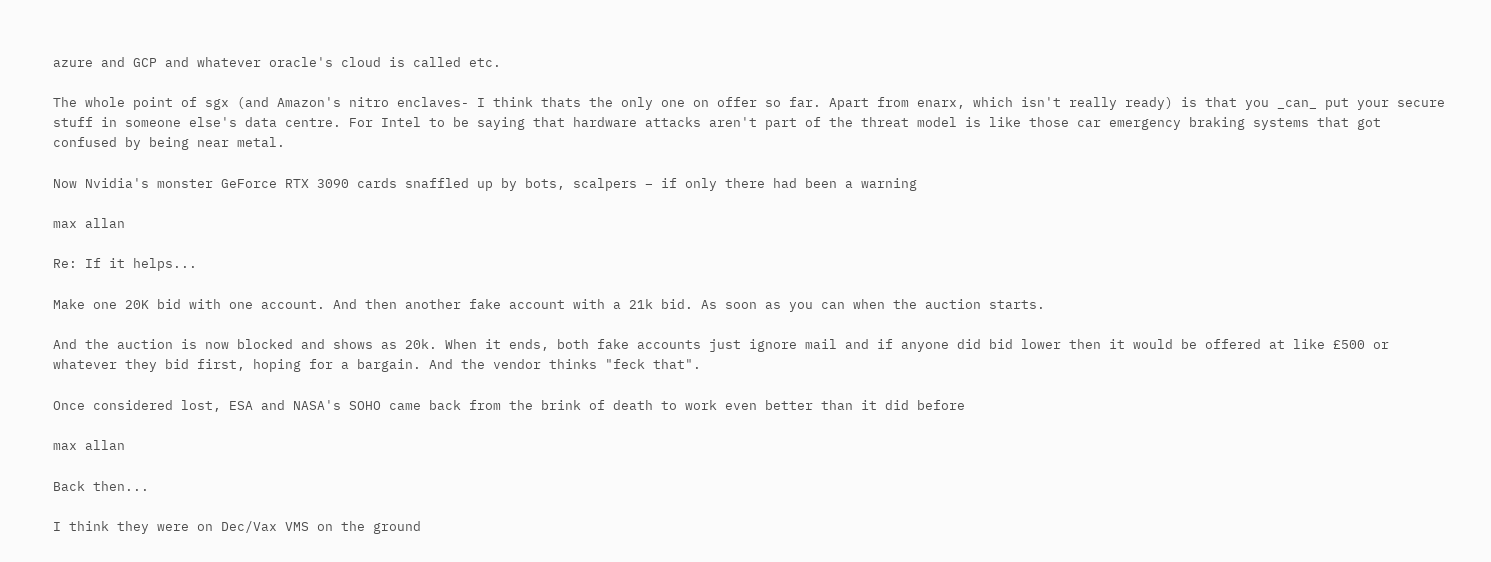azure and GCP and whatever oracle's cloud is called etc.

The whole point of sgx (and Amazon's nitro enclaves- I think thats the only one on offer so far. Apart from enarx, which isn't really ready) is that you _can_ put your secure stuff in someone else's data centre. For Intel to be saying that hardware attacks aren't part of the threat model is like those car emergency braking systems that got confused by being near metal.

Now Nvidia's monster GeForce RTX 3090 cards snaffled up by bots, scalpers – if only there had been a warning

max allan

Re: If it helps...

Make one 20K bid with one account. And then another fake account with a 21k bid. As soon as you can when the auction starts.

And the auction is now blocked and shows as 20k. When it ends, both fake accounts just ignore mail and if anyone did bid lower then it would be offered at like £500 or whatever they bid first, hoping for a bargain. And the vendor thinks "feck that".

Once considered lost, ESA and NASA's SOHO came back from the brink of death to work even better than it did before

max allan

Back then...

I think they were on Dec/Vax VMS on the ground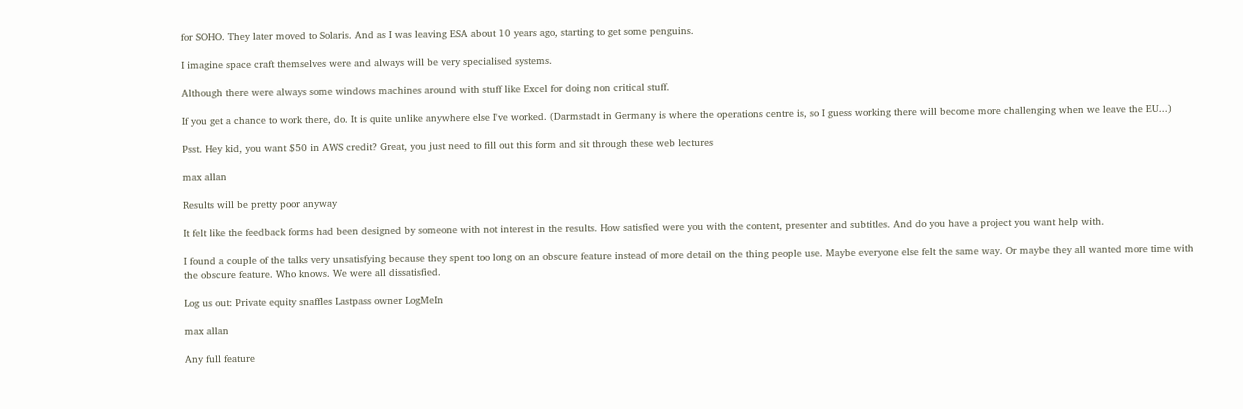for SOHO. They later moved to Solaris. And as I was leaving ESA about 10 years ago, starting to get some penguins.

I imagine space craft themselves were and always will be very specialised systems.

Although there were always some windows machines around with stuff like Excel for doing non critical stuff.

If you get a chance to work there, do. It is quite unlike anywhere else I've worked. (Darmstadt in Germany is where the operations centre is, so I guess working there will become more challenging when we leave the EU...)

Psst. Hey kid, you want $50 in AWS credit? Great, you just need to fill out this form and sit through these web lectures

max allan

Results will be pretty poor anyway

It felt like the feedback forms had been designed by someone with not interest in the results. How satisfied were you with the content, presenter and subtitles. And do you have a project you want help with.

I found a couple of the talks very unsatisfying because they spent too long on an obscure feature instead of more detail on the thing people use. Maybe everyone else felt the same way. Or maybe they all wanted more time with the obscure feature. Who knows. We were all dissatisfied.

Log us out: Private equity snaffles Lastpass owner LogMeIn

max allan

Any full feature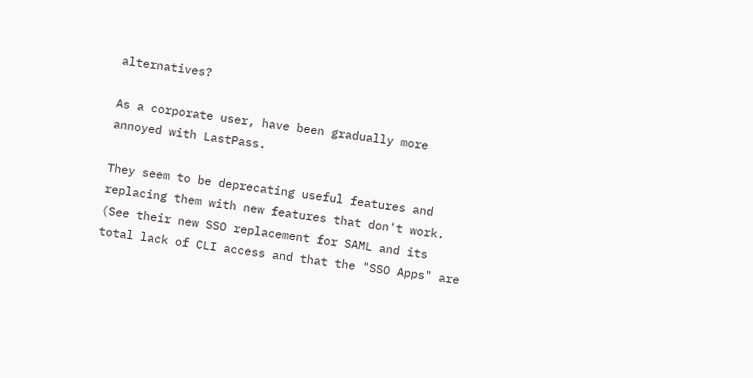alternatives?

As a corporate user, have been gradually more annoyed with LastPass.

They seem to be deprecating useful features and replacing them with new features that don't work. (See their new SSO replacement for SAML and its total lack of CLI access and that the "SSO Apps" are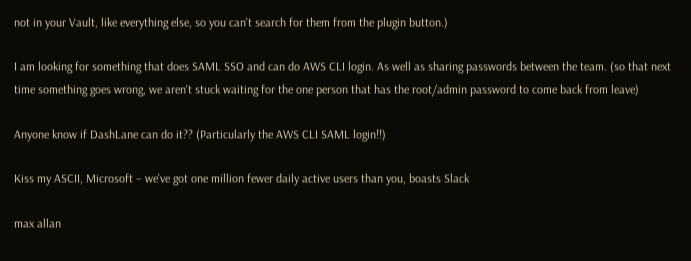not in your Vault, like everything else, so you can't search for them from the plugin button.)

I am looking for something that does SAML SSO and can do AWS CLI login. As well as sharing passwords between the team. (so that next time something goes wrong, we aren't stuck waiting for the one person that has the root/admin password to come back from leave)

Anyone know if DashLane can do it?? (Particularly the AWS CLI SAML login!!)

Kiss my ASCII, Microsoft – we've got one million fewer daily active users than you, boasts Slack

max allan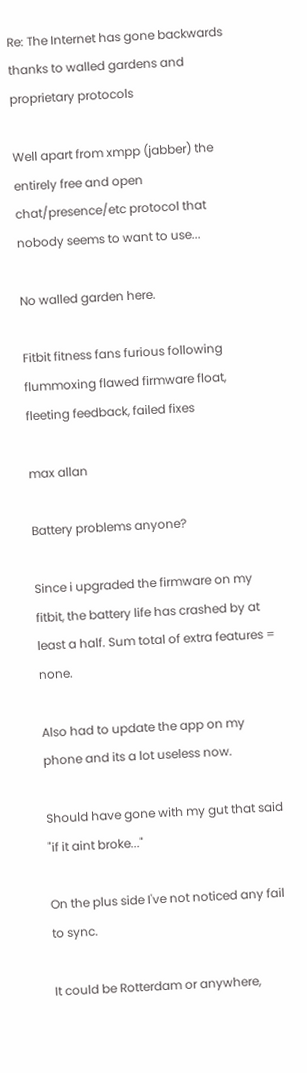Re: The Internet has gone backwards thanks to walled gardens and proprietary protocols

Well apart from xmpp (jabber) the entirely free and open chat/presence/etc protocol that nobody seems to want to use...

No walled garden here.

Fitbit fitness fans furious following flummoxing flawed firmware float, fleeting feedback, failed fixes

max allan

Battery problems anyone?

Since i upgraded the firmware on my fitbit, the battery life has crashed by at least a half. Sum total of extra features = none.

Also had to update the app on my phone and its a lot useless now.

Should have gone with my gut that said "if it aint broke..."

On the plus side I've not noticed any fail to sync.

It could be Rotterdam or anywhere,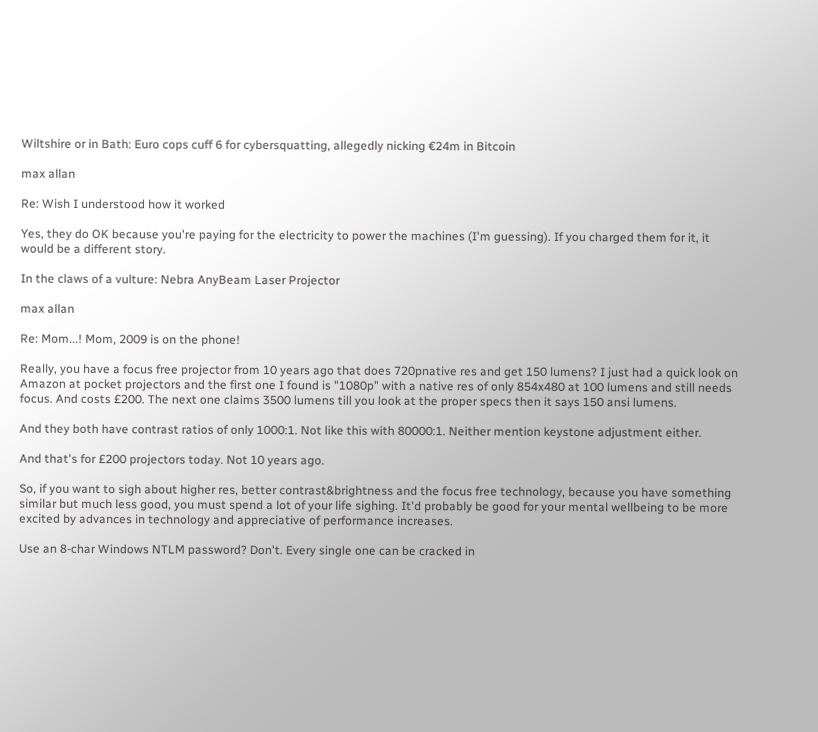Wiltshire or in Bath: Euro cops cuff 6 for cybersquatting, allegedly nicking €24m in Bitcoin

max allan

Re: Wish I understood how it worked

Yes, they do OK because you're paying for the electricity to power the machines (I'm guessing). If you charged them for it, it would be a different story.

In the claws of a vulture: Nebra AnyBeam Laser Projector

max allan

Re: Mom...! Mom, 2009 is on the phone!

Really, you have a focus free projector from 10 years ago that does 720pnative res and get 150 lumens? I just had a quick look on Amazon at pocket projectors and the first one I found is "1080p" with a native res of only 854x480 at 100 lumens and still needs focus. And costs £200. The next one claims 3500 lumens till you look at the proper specs then it says 150 ansi lumens.

And they both have contrast ratios of only 1000:1. Not like this with 80000:1. Neither mention keystone adjustment either.

And that's for £200 projectors today. Not 10 years ago.

So, if you want to sigh about higher res, better contrast&brightness and the focus free technology, because you have something similar but much less good, you must spend a lot of your life sighing. It'd probably be good for your mental wellbeing to be more excited by advances in technology and appreciative of performance increases.

Use an 8-char Windows NTLM password? Don't. Every single one can be cracked in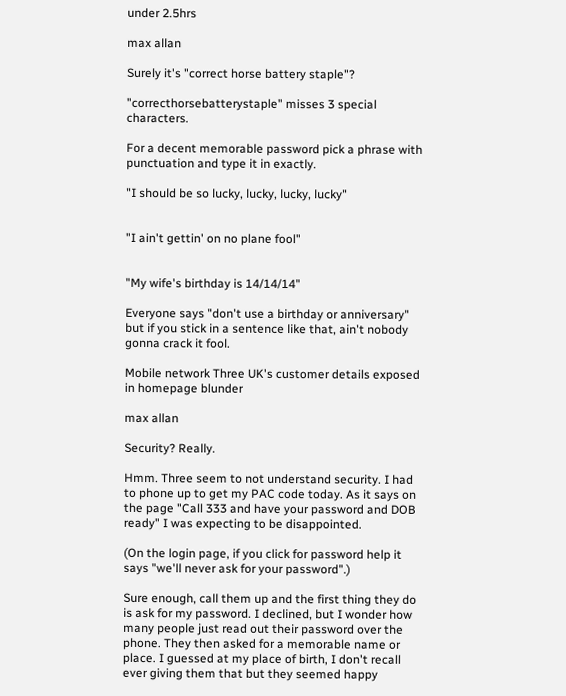under 2.5hrs

max allan

Surely it's "correct horse battery staple"?

"correcthorsebatterystaple" misses 3 special characters.

For a decent memorable password pick a phrase with punctuation and type it in exactly.

"I should be so lucky, lucky, lucky, lucky"


"I ain't gettin' on no plane fool"


"My wife's birthday is 14/14/14"

Everyone says "don't use a birthday or anniversary" but if you stick in a sentence like that, ain't nobody gonna crack it fool.

Mobile network Three UK's customer details exposed in homepage blunder

max allan

Security? Really.

Hmm. Three seem to not understand security. I had to phone up to get my PAC code today. As it says on the page "Call 333 and have your password and DOB ready" I was expecting to be disappointed.

(On the login page, if you click for password help it says "we'll never ask for your password".)

Sure enough, call them up and the first thing they do is ask for my password. I declined, but I wonder how many people just read out their password over the phone. They then asked for a memorable name or place. I guessed at my place of birth, I don't recall ever giving them that but they seemed happy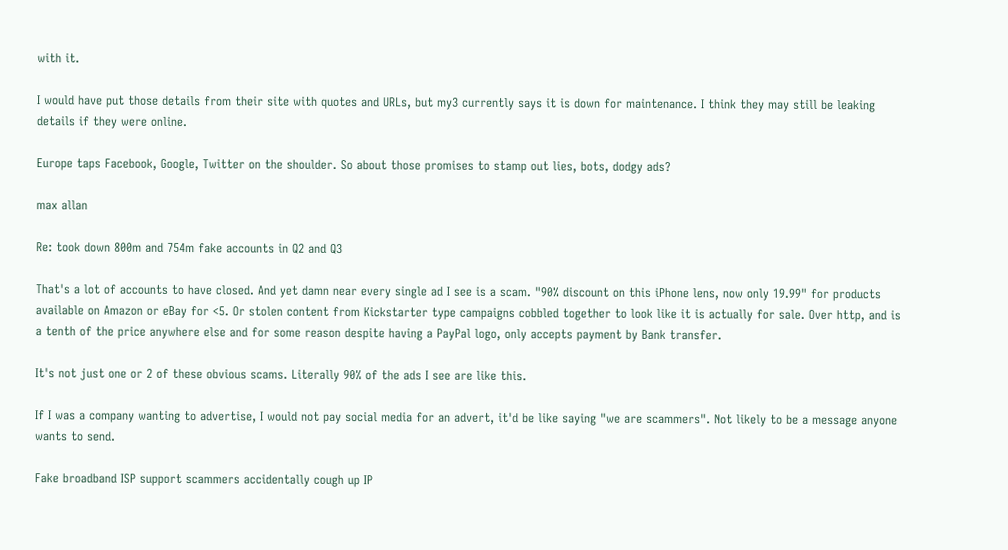with it.

I would have put those details from their site with quotes and URLs, but my3 currently says it is down for maintenance. I think they may still be leaking details if they were online.

Europe taps Facebook, Google, Twitter on the shoulder. So about those promises to stamp out lies, bots, dodgy ads?

max allan

Re: took down 800m and 754m fake accounts in Q2 and Q3

That's a lot of accounts to have closed. And yet damn near every single ad I see is a scam. "90% discount on this iPhone lens, now only 19.99" for products available on Amazon or eBay for <5. Or stolen content from Kickstarter type campaigns cobbled together to look like it is actually for sale. Over http, and is a tenth of the price anywhere else and for some reason despite having a PayPal logo, only accepts payment by Bank transfer.

It's not just one or 2 of these obvious scams. Literally 90% of the ads I see are like this.

If I was a company wanting to advertise, I would not pay social media for an advert, it'd be like saying "we are scammers". Not likely to be a message anyone wants to send.

Fake broadband ISP support scammers accidentally cough up IP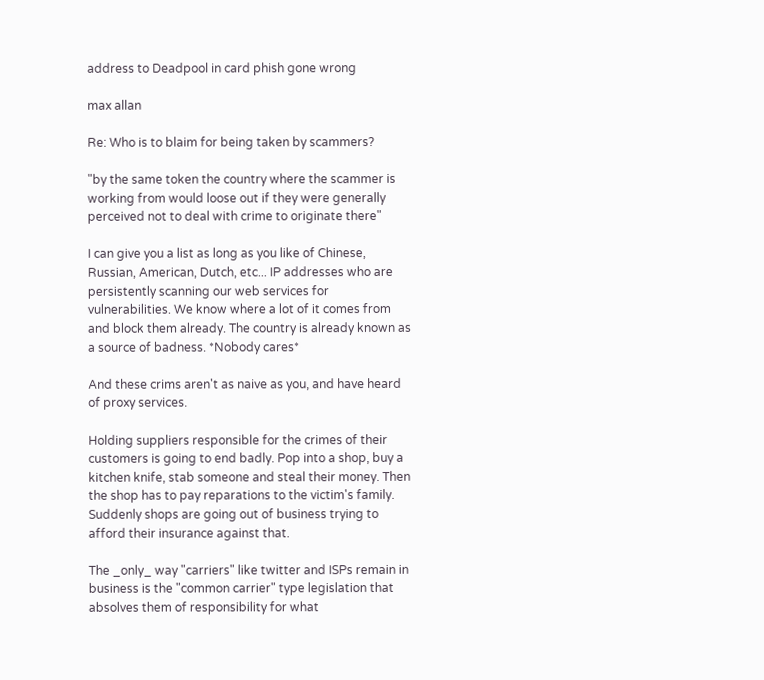address to Deadpool in card phish gone wrong

max allan

Re: Who is to blaim for being taken by scammers?

"by the same token the country where the scammer is working from would loose out if they were generally perceived not to deal with crime to originate there"

I can give you a list as long as you like of Chinese, Russian, American, Dutch, etc... IP addresses who are persistently scanning our web services for vulnerabilities. We know where a lot of it comes from and block them already. The country is already known as a source of badness. *Nobody cares*

And these crims aren't as naive as you, and have heard of proxy services.

Holding suppliers responsible for the crimes of their customers is going to end badly. Pop into a shop, buy a kitchen knife, stab someone and steal their money. Then the shop has to pay reparations to the victim's family. Suddenly shops are going out of business trying to afford their insurance against that.

The _only_ way "carriers" like twitter and ISPs remain in business is the "common carrier" type legislation that absolves them of responsibility for what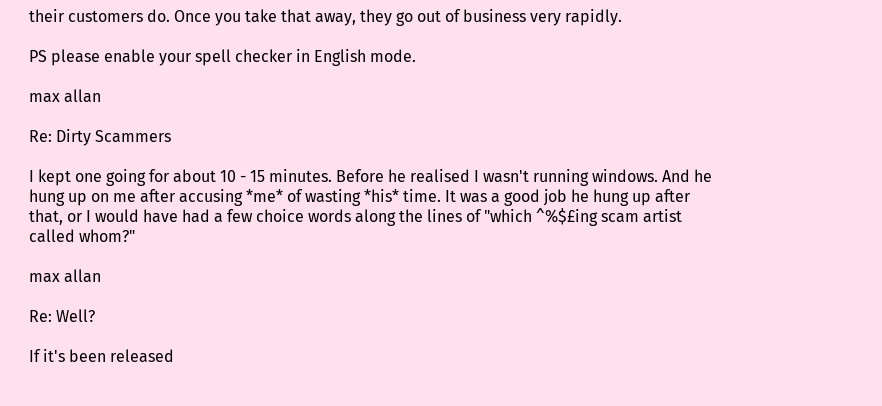their customers do. Once you take that away, they go out of business very rapidly.

PS please enable your spell checker in English mode.

max allan

Re: Dirty Scammers

I kept one going for about 10 - 15 minutes. Before he realised I wasn't running windows. And he hung up on me after accusing *me* of wasting *his* time. It was a good job he hung up after that, or I would have had a few choice words along the lines of "which ^%$£ing scam artist called whom?"

max allan

Re: Well?

If it's been released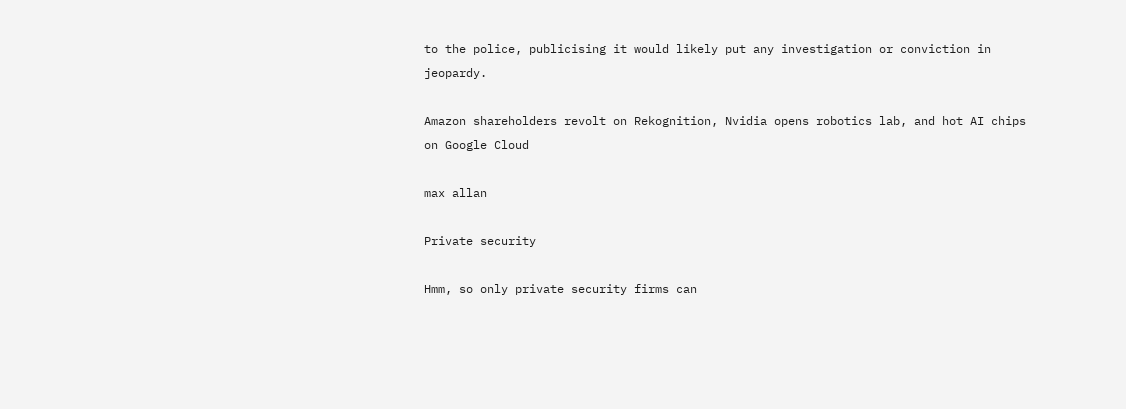to the police, publicising it would likely put any investigation or conviction in jeopardy.

Amazon shareholders revolt on Rekognition, Nvidia opens robotics lab, and hot AI chips on Google Cloud

max allan

Private security

Hmm, so only private security firms can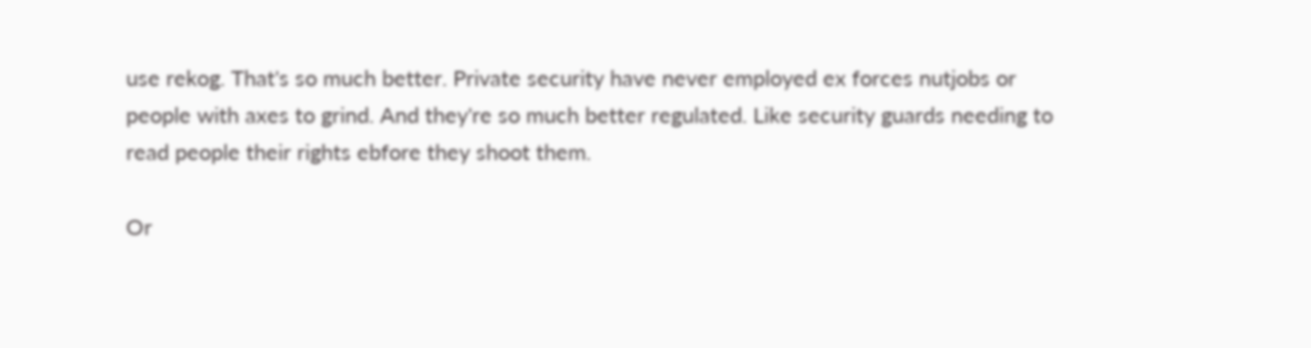use rekog. That's so much better. Private security have never employed ex forces nutjobs or people with axes to grind. And they're so much better regulated. Like security guards needing to read people their rights ebfore they shoot them.

Or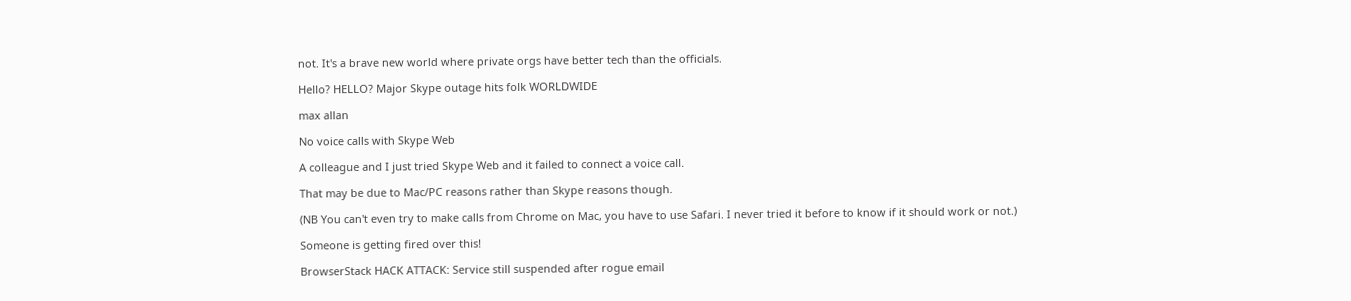not. It's a brave new world where private orgs have better tech than the officials.

Hello? HELLO? Major Skype outage hits folk WORLDWIDE

max allan

No voice calls with Skype Web

A colleague and I just tried Skype Web and it failed to connect a voice call.

That may be due to Mac/PC reasons rather than Skype reasons though.

(NB You can't even try to make calls from Chrome on Mac, you have to use Safari. I never tried it before to know if it should work or not.)

Someone is getting fired over this!

BrowserStack HACK ATTACK: Service still suspended after rogue email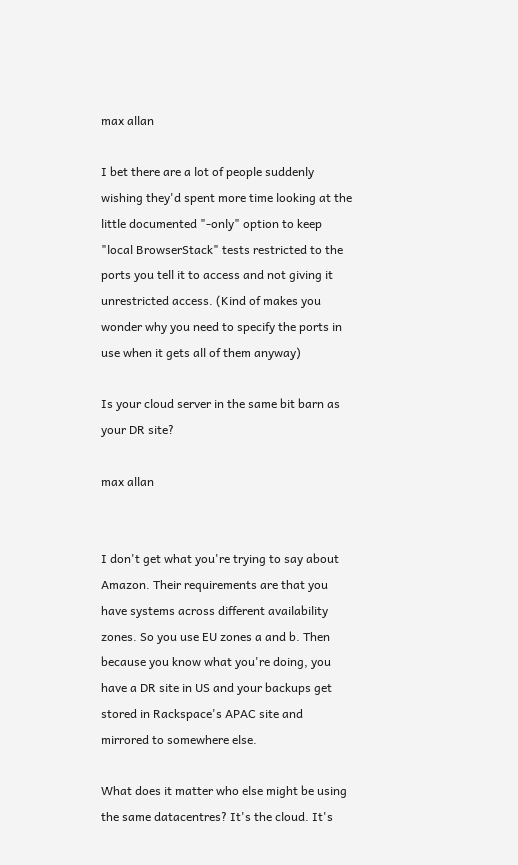max allan

I bet there are a lot of people suddenly wishing they'd spent more time looking at the little documented "-only" option to keep "local BrowserStack" tests restricted to the ports you tell it to access and not giving it unrestricted access. (Kind of makes you wonder why you need to specify the ports in use when it gets all of them anyway)

Is your cloud server in the same bit barn as your DR site?

max allan


I don't get what you're trying to say about Amazon. Their requirements are that you have systems across different availability zones. So you use EU zones a and b. Then because you know what you're doing, you have a DR site in US and your backups get stored in Rackspace's APAC site and mirrored to somewhere else.

What does it matter who else might be using the same datacentres? It's the cloud. It's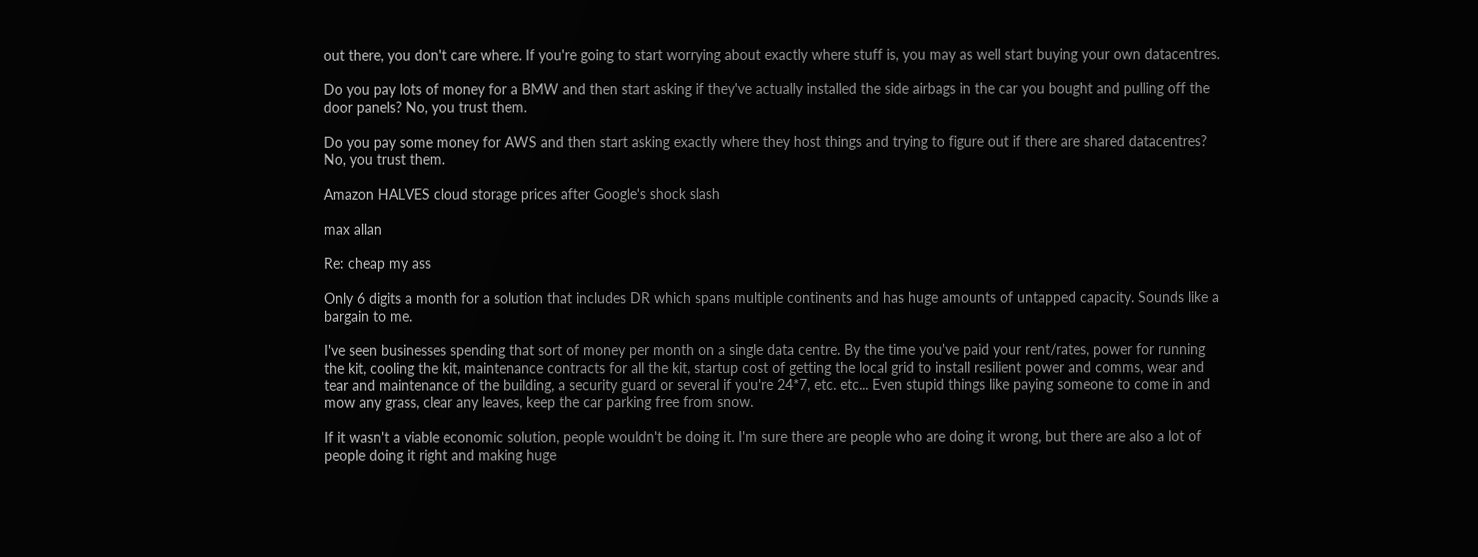out there, you don't care where. If you're going to start worrying about exactly where stuff is, you may as well start buying your own datacentres.

Do you pay lots of money for a BMW and then start asking if they've actually installed the side airbags in the car you bought and pulling off the door panels? No, you trust them.

Do you pay some money for AWS and then start asking exactly where they host things and trying to figure out if there are shared datacentres? No, you trust them.

Amazon HALVES cloud storage prices after Google's shock slash

max allan

Re: cheap my ass

Only 6 digits a month for a solution that includes DR which spans multiple continents and has huge amounts of untapped capacity. Sounds like a bargain to me.

I've seen businesses spending that sort of money per month on a single data centre. By the time you've paid your rent/rates, power for running the kit, cooling the kit, maintenance contracts for all the kit, startup cost of getting the local grid to install resilient power and comms, wear and tear and maintenance of the building, a security guard or several if you're 24*7, etc. etc... Even stupid things like paying someone to come in and mow any grass, clear any leaves, keep the car parking free from snow.

If it wasn't a viable economic solution, people wouldn't be doing it. I'm sure there are people who are doing it wrong, but there are also a lot of people doing it right and making huge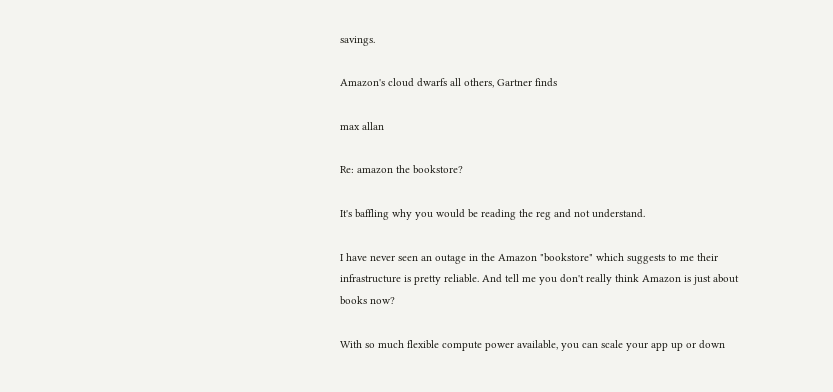savings.

Amazon's cloud dwarfs all others, Gartner finds

max allan

Re: amazon the bookstore?

It's baffling why you would be reading the reg and not understand.

I have never seen an outage in the Amazon "bookstore" which suggests to me their infrastructure is pretty reliable. And tell me you don't really think Amazon is just about books now?

With so much flexible compute power available, you can scale your app up or down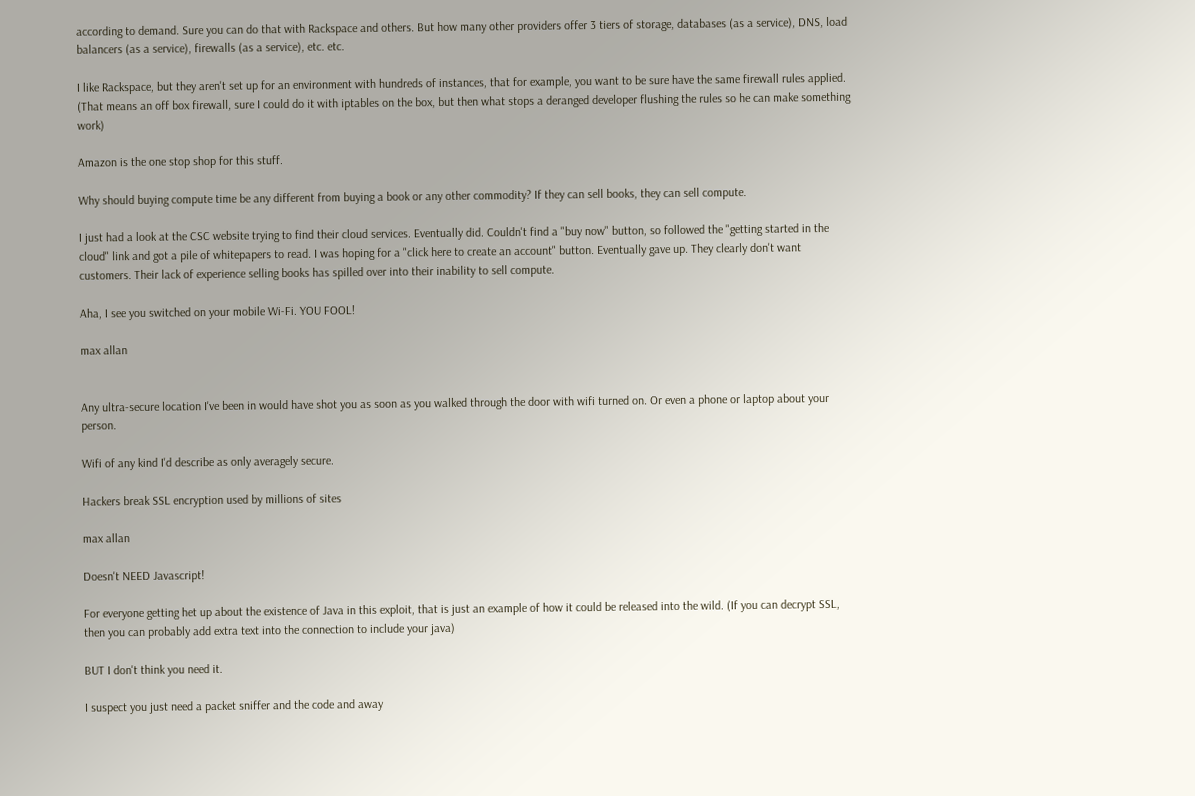according to demand. Sure you can do that with Rackspace and others. But how many other providers offer 3 tiers of storage, databases (as a service), DNS, load balancers (as a service), firewalls (as a service), etc. etc.

I like Rackspace, but they aren't set up for an environment with hundreds of instances, that for example, you want to be sure have the same firewall rules applied. (That means an off box firewall, sure I could do it with iptables on the box, but then what stops a deranged developer flushing the rules so he can make something work)

Amazon is the one stop shop for this stuff.

Why should buying compute time be any different from buying a book or any other commodity? If they can sell books, they can sell compute.

I just had a look at the CSC website trying to find their cloud services. Eventually did. Couldn't find a "buy now" button, so followed the "getting started in the cloud" link and got a pile of whitepapers to read. I was hoping for a "click here to create an account" button. Eventually gave up. They clearly don't want customers. Their lack of experience selling books has spilled over into their inability to sell compute.

Aha, I see you switched on your mobile Wi-Fi. YOU FOOL!

max allan


Any ultra-secure location I've been in would have shot you as soon as you walked through the door with wifi turned on. Or even a phone or laptop about your person.

Wifi of any kind I'd describe as only averagely secure.

Hackers break SSL encryption used by millions of sites

max allan

Doesn't NEED Javascript!

For everyone getting het up about the existence of Java in this exploit, that is just an example of how it could be released into the wild. (If you can decrypt SSL, then you can probably add extra text into the connection to include your java)

BUT I don't think you need it.

I suspect you just need a packet sniffer and the code and away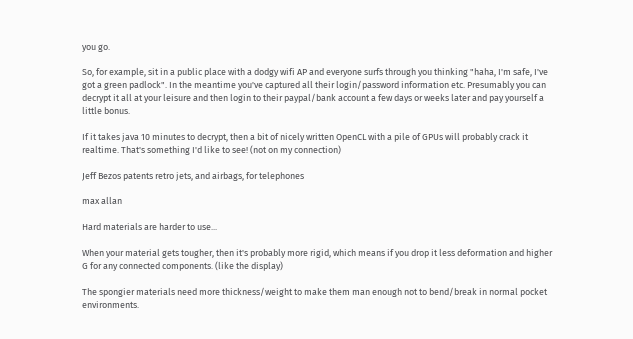you go.

So, for example, sit in a public place with a dodgy wifi AP and everyone surfs through you thinking "haha, I'm safe, I've got a green padlock". In the meantime you've captured all their login/password information etc. Presumably you can decrypt it all at your leisure and then login to their paypal/bank account a few days or weeks later and pay yourself a little bonus.

If it takes java 10 minutes to decrypt, then a bit of nicely written OpenCL with a pile of GPUs will probably crack it realtime. That's something I'd like to see! (not on my connection)

Jeff Bezos patents retro jets, and airbags, for telephones

max allan

Hard materials are harder to use...

When your material gets tougher, then it's probably more rigid, which means if you drop it less deformation and higher G for any connected components. (like the display)

The spongier materials need more thickness/weight to make them man enough not to bend/break in normal pocket environments.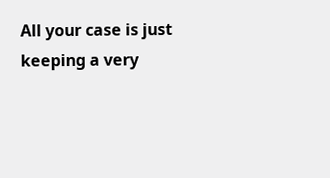All your case is just keeping a very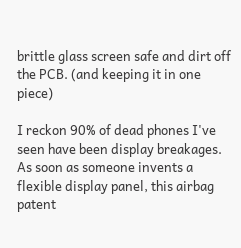brittle glass screen safe and dirt off the PCB. (and keeping it in one piece)

I reckon 90% of dead phones I've seen have been display breakages. As soon as someone invents a flexible display panel, this airbag patent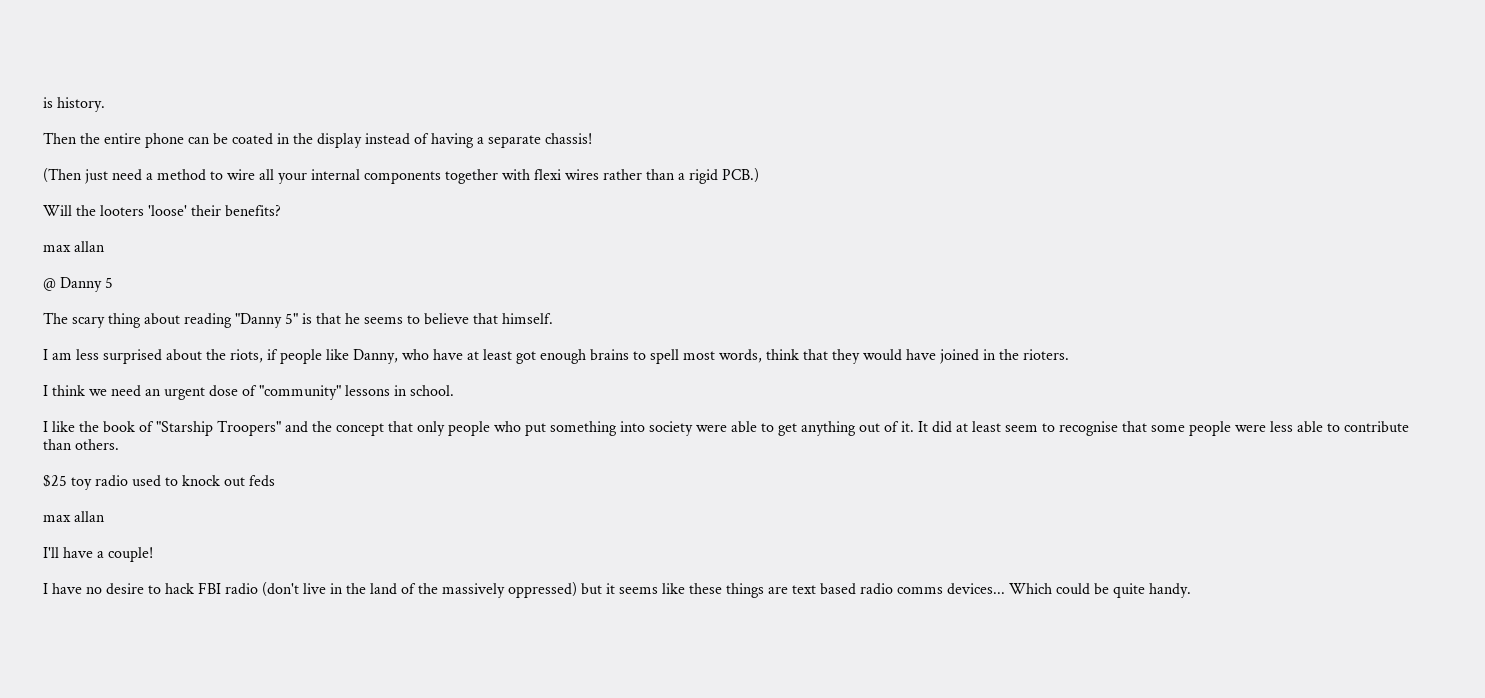is history.

Then the entire phone can be coated in the display instead of having a separate chassis!

(Then just need a method to wire all your internal components together with flexi wires rather than a rigid PCB.)

Will the looters 'loose' their benefits?

max allan

@ Danny 5

The scary thing about reading "Danny 5" is that he seems to believe that himself.

I am less surprised about the riots, if people like Danny, who have at least got enough brains to spell most words, think that they would have joined in the rioters.

I think we need an urgent dose of "community" lessons in school.

I like the book of "Starship Troopers" and the concept that only people who put something into society were able to get anything out of it. It did at least seem to recognise that some people were less able to contribute than others.

$25 toy radio used to knock out feds

max allan

I'll have a couple!

I have no desire to hack FBI radio (don't live in the land of the massively oppressed) but it seems like these things are text based radio comms devices... Which could be quite handy.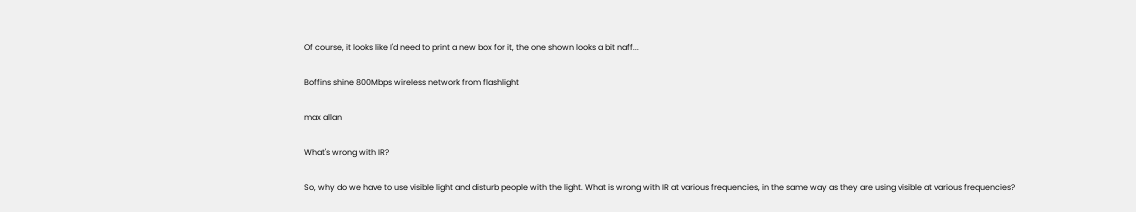Of course, it looks like I'd need to print a new box for it, the one shown looks a bit naff...

Boffins shine 800Mbps wireless network from flashlight

max allan

What's wrong with IR?

So, why do we have to use visible light and disturb people with the light. What is wrong with IR at various frequencies, in the same way as they are using visible at various frequencies?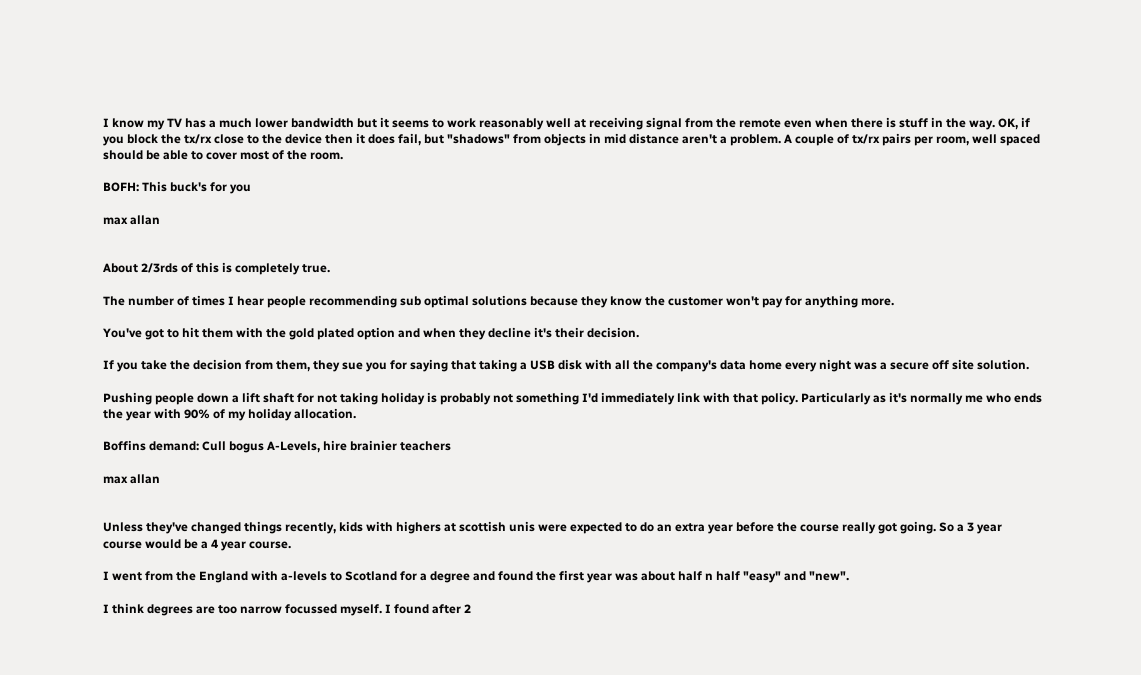I know my TV has a much lower bandwidth but it seems to work reasonably well at receiving signal from the remote even when there is stuff in the way. OK, if you block the tx/rx close to the device then it does fail, but "shadows" from objects in mid distance aren't a problem. A couple of tx/rx pairs per room, well spaced should be able to cover most of the room.

BOFH: This buck's for you

max allan


About 2/3rds of this is completely true.

The number of times I hear people recommending sub optimal solutions because they know the customer won't pay for anything more.

You've got to hit them with the gold plated option and when they decline it's their decision.

If you take the decision from them, they sue you for saying that taking a USB disk with all the company's data home every night was a secure off site solution.

Pushing people down a lift shaft for not taking holiday is probably not something I'd immediately link with that policy. Particularly as it's normally me who ends the year with 90% of my holiday allocation.

Boffins demand: Cull bogus A-Levels, hire brainier teachers

max allan


Unless they've changed things recently, kids with highers at scottish unis were expected to do an extra year before the course really got going. So a 3 year course would be a 4 year course.

I went from the England with a-levels to Scotland for a degree and found the first year was about half n half "easy" and "new".

I think degrees are too narrow focussed myself. I found after 2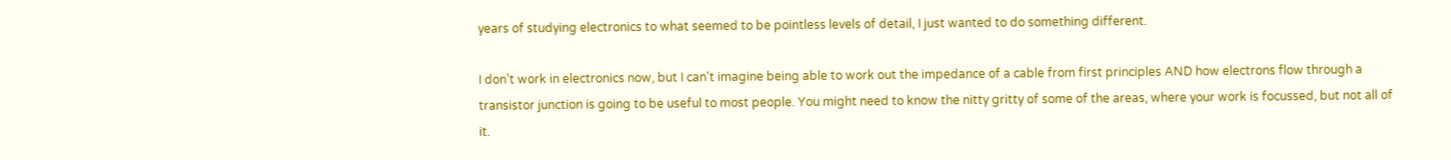years of studying electronics to what seemed to be pointless levels of detail, I just wanted to do something different.

I don't work in electronics now, but I can't imagine being able to work out the impedance of a cable from first principles AND how electrons flow through a transistor junction is going to be useful to most people. You might need to know the nitty gritty of some of the areas, where your work is focussed, but not all of it.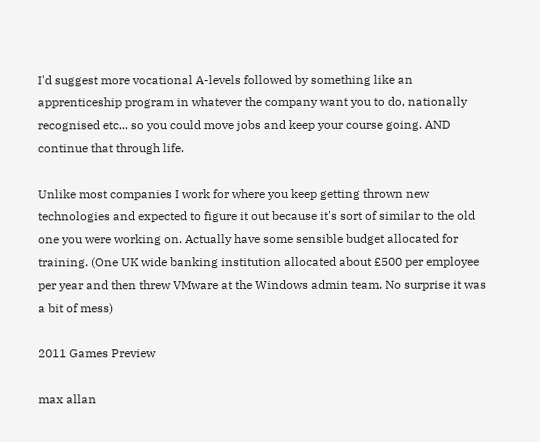I'd suggest more vocational A-levels followed by something like an apprenticeship program in whatever the company want you to do, nationally recognised etc... so you could move jobs and keep your course going. AND continue that through life.

Unlike most companies I work for where you keep getting thrown new technologies and expected to figure it out because it's sort of similar to the old one you were working on. Actually have some sensible budget allocated for training. (One UK wide banking institution allocated about £500 per employee per year and then threw VMware at the Windows admin team. No surprise it was a bit of mess)

2011 Games Preview

max allan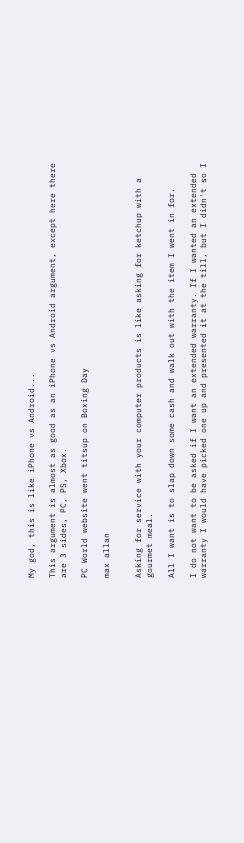My god, this is like iPhone vs Android...

This argument is almost as good as an iPhone vs Android argument, except here there are 3 sides, PC, PS, Xbox.

PC World website went titsup on Boxing Day

max allan


Asking for service with your computer products is like asking for ketchup with a gourmet meal.

All I want is to slap down some cash and walk out with the item I went in for.

I do not want to be asked if I want an extended warranty. If I wanted an extended warranty I would have picked one up and presented it at the till, but I didn't so I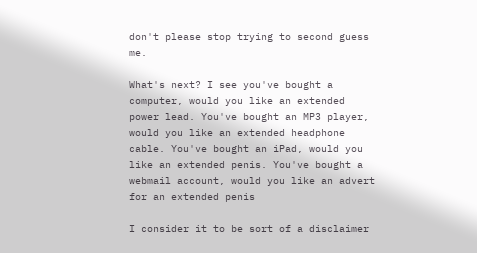don't please stop trying to second guess me.

What's next? I see you've bought a computer, would you like an extended power lead. You've bought an MP3 player, would you like an extended headphone cable. You've bought an iPad, would you like an extended penis. You've bought a webmail account, would you like an advert for an extended penis

I consider it to be sort of a disclaimer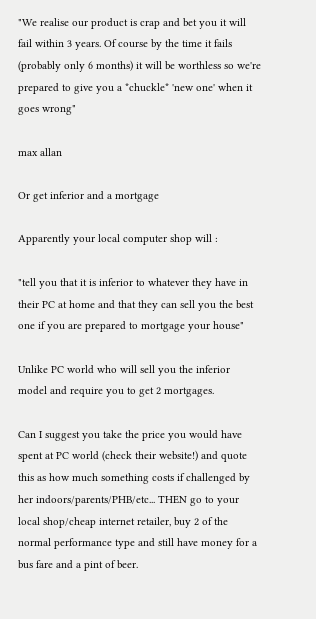"We realise our product is crap and bet you it will fail within 3 years. Of course by the time it fails (probably only 6 months) it will be worthless so we're prepared to give you a *chuckle* 'new one' when it goes wrong"

max allan

Or get inferior and a mortgage

Apparently your local computer shop will :

"tell you that it is inferior to whatever they have in their PC at home and that they can sell you the best one if you are prepared to mortgage your house"

Unlike PC world who will sell you the inferior model and require you to get 2 mortgages.

Can I suggest you take the price you would have spent at PC world (check their website!) and quote this as how much something costs if challenged by her indoors/parents/PHB/etc... THEN go to your local shop/cheap internet retailer, buy 2 of the normal performance type and still have money for a bus fare and a pint of beer.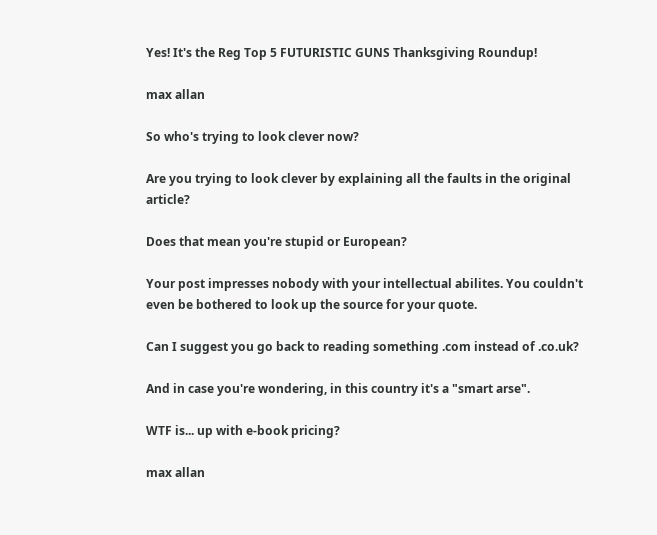Yes! It's the Reg Top 5 FUTURISTIC GUNS Thanksgiving Roundup!

max allan

So who's trying to look clever now?

Are you trying to look clever by explaining all the faults in the original article?

Does that mean you're stupid or European?

Your post impresses nobody with your intellectual abilites. You couldn't even be bothered to look up the source for your quote.

Can I suggest you go back to reading something .com instead of .co.uk?

And in case you're wondering, in this country it's a "smart arse".

WTF is... up with e-book pricing?

max allan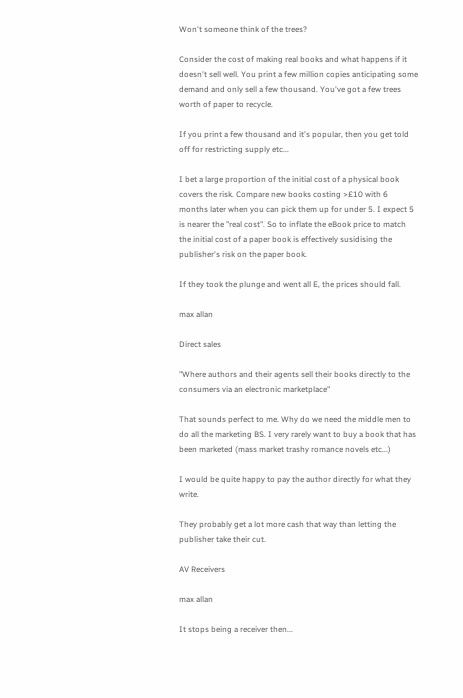Won't someone think of the trees?

Consider the cost of making real books and what happens if it doesn't sell well. You print a few million copies anticipating some demand and only sell a few thousand. You've got a few trees worth of paper to recycle.

If you print a few thousand and it's popular, then you get told off for restricting supply etc...

I bet a large proportion of the initial cost of a physical book covers the risk. Compare new books costing >£10 with 6 months later when you can pick them up for under 5. I expect 5 is nearer the "real cost". So to inflate the eBook price to match the initial cost of a paper book is effectively susidising the publisher's risk on the paper book.

If they took the plunge and went all E, the prices should fall.

max allan

Direct sales

"Where authors and their agents sell their books directly to the consumers via an electronic marketplace"

That sounds perfect to me. Why do we need the middle men to do all the marketing BS. I very rarely want to buy a book that has been marketed (mass market trashy romance novels etc...)

I would be quite happy to pay the author directly for what they write.

They probably get a lot more cash that way than letting the publisher take their cut.

AV Receivers

max allan

It stops being a receiver then...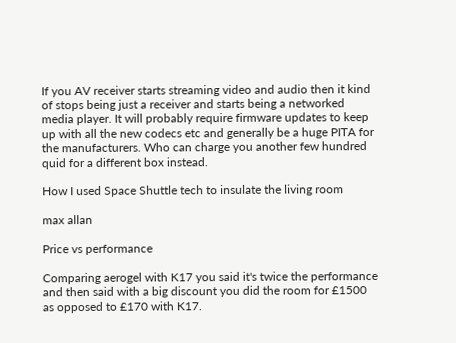If you AV receiver starts streaming video and audio then it kind of stops being just a receiver and starts being a networked media player. It will probably require firmware updates to keep up with all the new codecs etc and generally be a huge PITA for the manufacturers. Who can charge you another few hundred quid for a different box instead.

How I used Space Shuttle tech to insulate the living room

max allan

Price vs performance

Comparing aerogel with K17 you said it's twice the performance and then said with a big discount you did the room for £1500 as opposed to £170 with K17.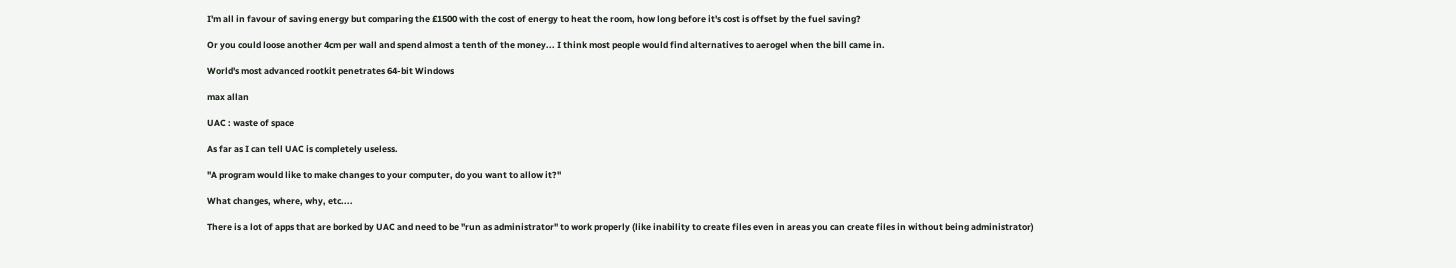I'm all in favour of saving energy but comparing the £1500 with the cost of energy to heat the room, how long before it's cost is offset by the fuel saving?

Or you could loose another 4cm per wall and spend almost a tenth of the money... I think most people would find alternatives to aerogel when the bill came in.

World's most advanced rootkit penetrates 64-bit Windows

max allan

UAC : waste of space

As far as I can tell UAC is completely useless.

"A program would like to make changes to your computer, do you want to allow it?"

What changes, where, why, etc....

There is a lot of apps that are borked by UAC and need to be "run as administrator" to work properly (like inability to create files even in areas you can create files in without being administrator)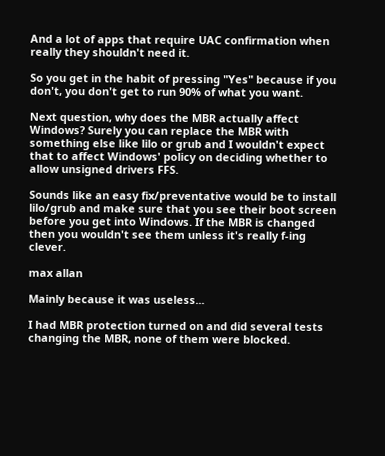And a lot of apps that require UAC confirmation when really they shouldn't need it.

So you get in the habit of pressing "Yes" because if you don't, you don't get to run 90% of what you want.

Next question, why does the MBR actually affect Windows? Surely you can replace the MBR with something else like lilo or grub and I wouldn't expect that to affect Windows' policy on deciding whether to allow unsigned drivers FFS.

Sounds like an easy fix/preventative would be to install lilo/grub and make sure that you see their boot screen before you get into Windows. If the MBR is changed then you wouldn't see them unless it's really f-ing clever.

max allan

Mainly because it was useless...

I had MBR protection turned on and did several tests changing the MBR, none of them were blocked.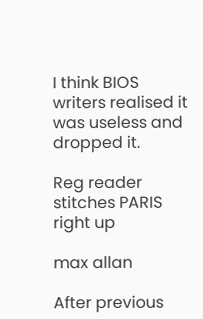I think BIOS writers realised it was useless and dropped it.

Reg reader stitches PARIS right up

max allan

After previous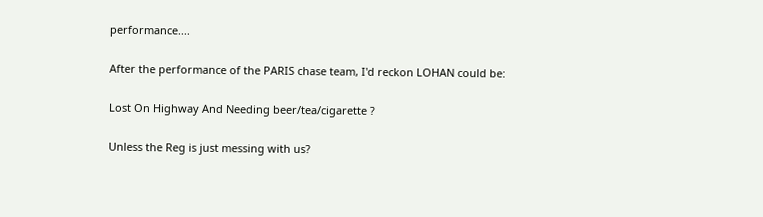performance....

After the performance of the PARIS chase team, I'd reckon LOHAN could be:

Lost On Highway And Needing beer/tea/cigarette ?

Unless the Reg is just messing with us?